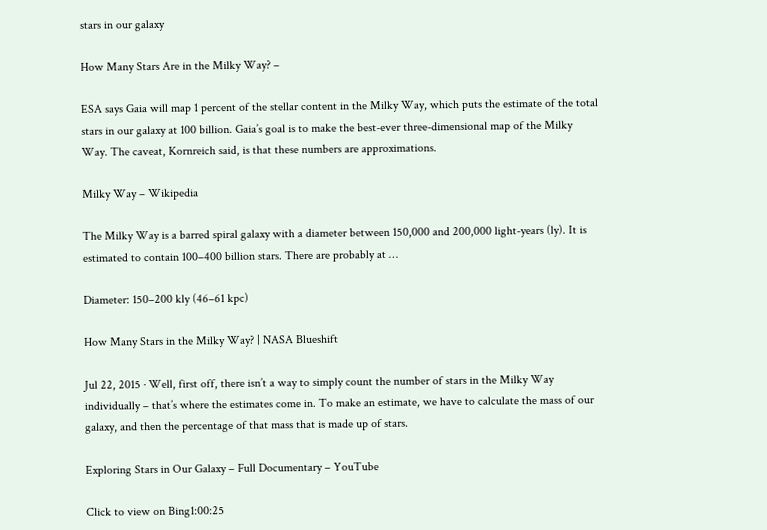stars in our galaxy

How Many Stars Are in the Milky Way? –

ESA says Gaia will map 1 percent of the stellar content in the Milky Way, which puts the estimate of the total stars in our galaxy at 100 billion. Gaia’s goal is to make the best-ever three-dimensional map of the Milky Way. The caveat, Kornreich said, is that these numbers are approximations.

Milky Way – Wikipedia

The Milky Way is a barred spiral galaxy with a diameter between 150,000 and 200,000 light-years (ly). It is estimated to contain 100–400 billion stars. There are probably at …

Diameter: 150–200 kly (46–61 kpc)

How Many Stars in the Milky Way? | NASA Blueshift

Jul 22, 2015 · Well, first off, there isn’t a way to simply count the number of stars in the Milky Way individually – that’s where the estimates come in. To make an estimate, we have to calculate the mass of our galaxy, and then the percentage of that mass that is made up of stars.

Exploring Stars in Our Galaxy – Full Documentary – YouTube

Click to view on Bing1:00:25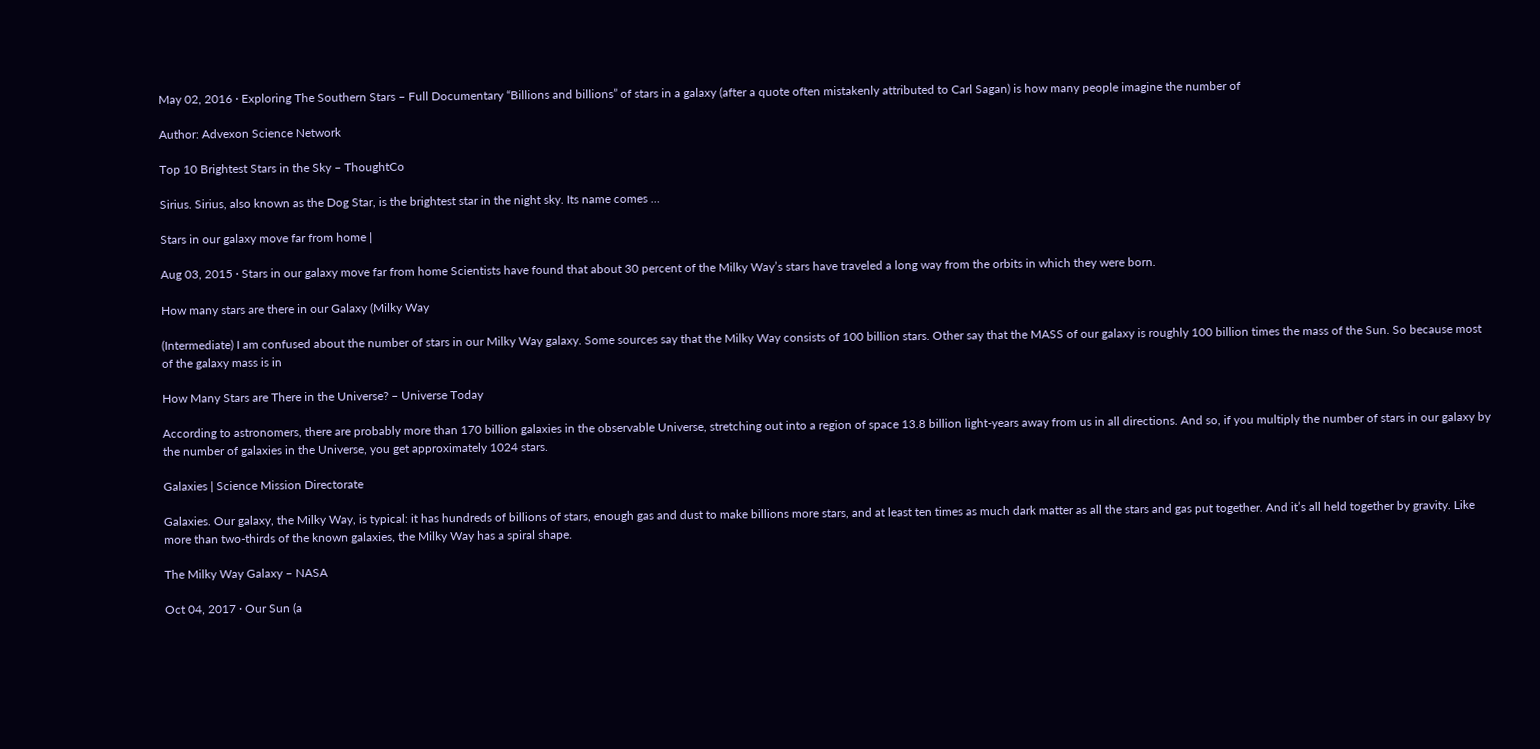May 02, 2016 · Exploring The Southern Stars – Full Documentary “Billions and billions” of stars in a galaxy (after a quote often mistakenly attributed to Carl Sagan) is how many people imagine the number of

Author: Advexon Science Network

Top 10 Brightest Stars in the Sky – ThoughtCo

Sirius. Sirius, also known as the Dog Star, is the brightest star in the night sky. Its name comes …

Stars in our galaxy move far from home |

Aug 03, 2015 · Stars in our galaxy move far from home Scientists have found that about 30 percent of the Milky Way’s stars have traveled a long way from the orbits in which they were born.

How many stars are there in our Galaxy (Milky Way

(Intermediate) I am confused about the number of stars in our Milky Way galaxy. Some sources say that the Milky Way consists of 100 billion stars. Other say that the MASS of our galaxy is roughly 100 billion times the mass of the Sun. So because most of the galaxy mass is in

How Many Stars are There in the Universe? – Universe Today

According to astronomers, there are probably more than 170 billion galaxies in the observable Universe, stretching out into a region of space 13.8 billion light-years away from us in all directions. And so, if you multiply the number of stars in our galaxy by the number of galaxies in the Universe, you get approximately 1024 stars.

Galaxies | Science Mission Directorate

Galaxies. Our galaxy, the Milky Way, is typical: it has hundreds of billions of stars, enough gas and dust to make billions more stars, and at least ten times as much dark matter as all the stars and gas put together. And it’s all held together by gravity. Like more than two-thirds of the known galaxies, the Milky Way has a spiral shape.

The Milky Way Galaxy – NASA

Oct 04, 2017 · Our Sun (a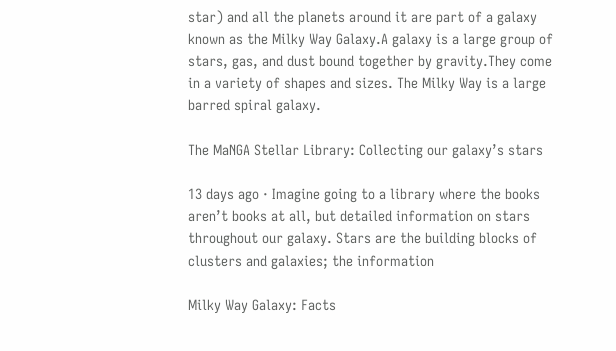star) and all the planets around it are part of a galaxy known as the Milky Way Galaxy.A galaxy is a large group of stars, gas, and dust bound together by gravity.They come in a variety of shapes and sizes. The Milky Way is a large barred spiral galaxy.

The MaNGA Stellar Library: Collecting our galaxy’s stars

13 days ago · Imagine going to a library where the books aren’t books at all, but detailed information on stars throughout our galaxy. Stars are the building blocks of clusters and galaxies; the information

Milky Way Galaxy: Facts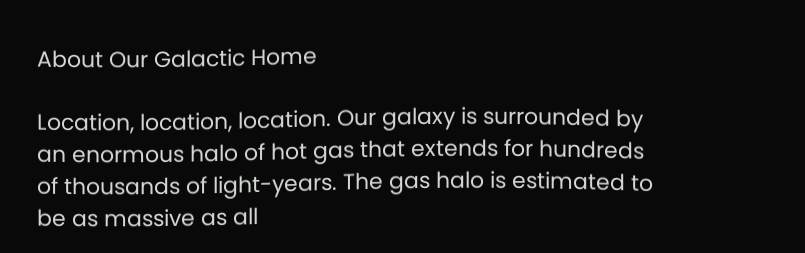About Our Galactic Home

Location, location, location. Our galaxy is surrounded by an enormous halo of hot gas that extends for hundreds of thousands of light-years. The gas halo is estimated to be as massive as all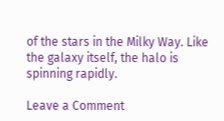of the stars in the Milky Way. Like the galaxy itself, the halo is spinning rapidly.

Leave a Comment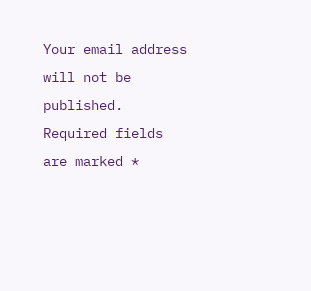Your email address will not be published. Required fields are marked *